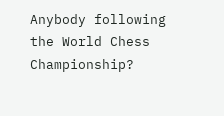Anybody following the World Chess Championship?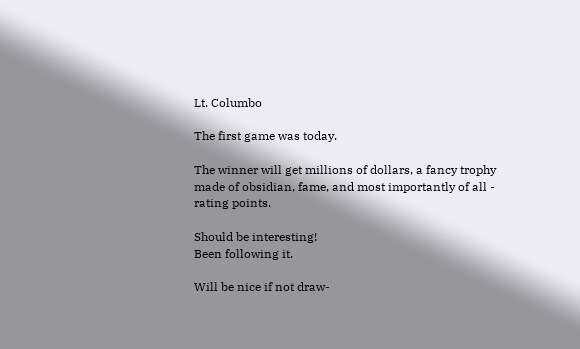Lt. Columbo

The first game was today.

The winner will get millions of dollars, a fancy trophy made of obsidian, fame, and most importantly of all - rating points.

Should be interesting!
Been following it.

Will be nice if not draw-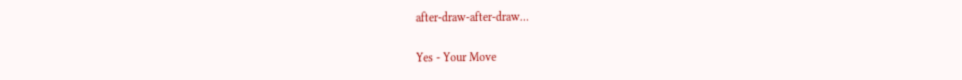after-draw-after-draw…

Yes - Your Move